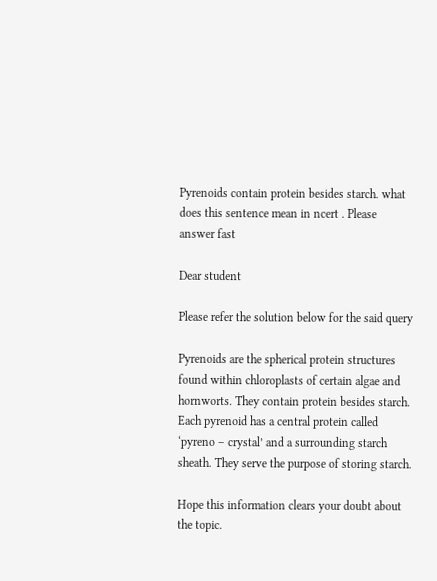Pyrenoids contain protein besides starch. what does this sentence mean in ncert . Please answer fast

Dear student

Please refer the solution below for the said query

Pyrenoids are the spherical protein structures found within chloroplasts of certain algae and hornworts. They contain protein besides starch. Each pyrenoid has a central protein called ‘pyreno – crystal’ and a surrounding starch sheath. They serve the purpose of storing starch.

Hope this information clears your doubt about the topic.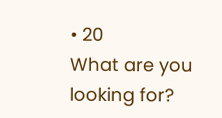• 20
What are you looking for?